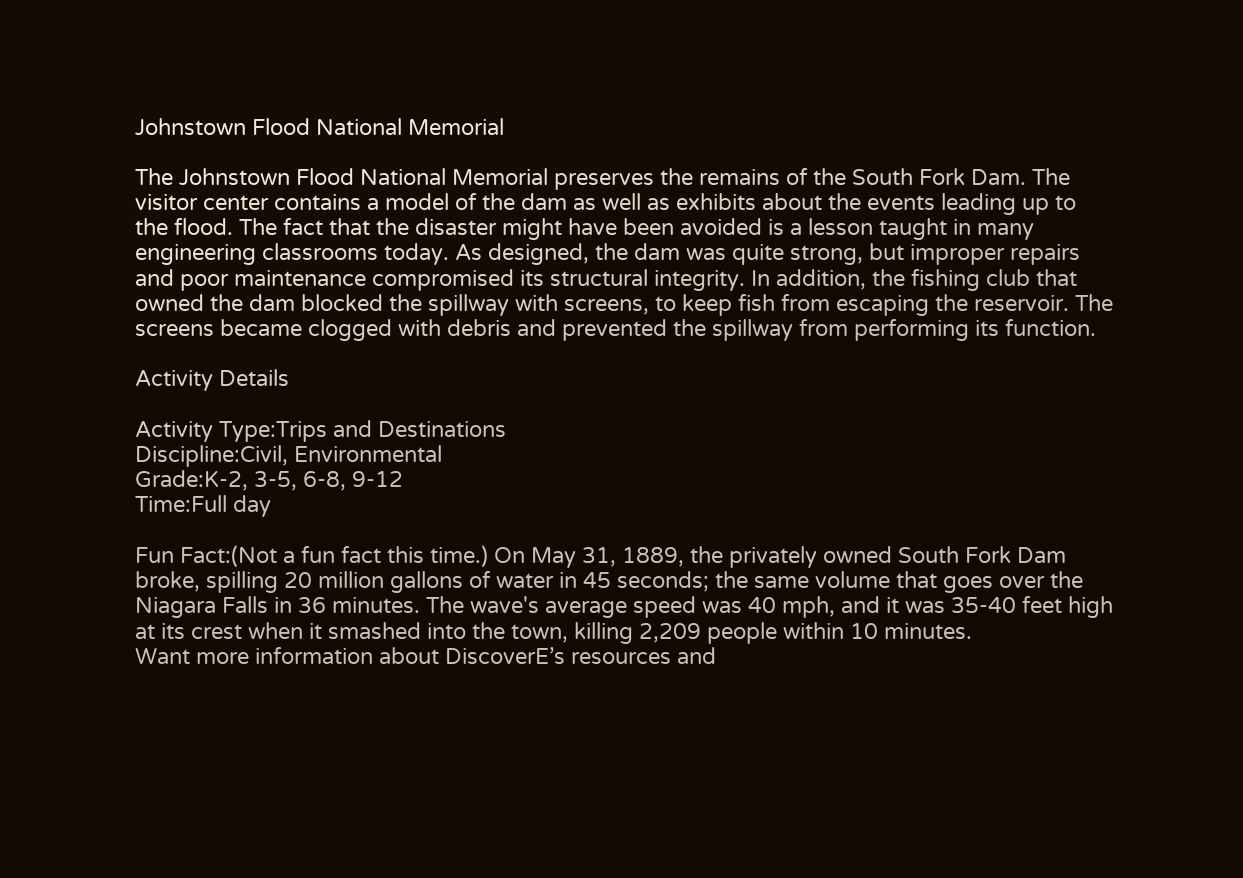Johnstown Flood National Memorial

The Johnstown Flood National Memorial preserves the remains of the South Fork Dam. The visitor center contains a model of the dam as well as exhibits about the events leading up to the flood. The fact that the disaster might have been avoided is a lesson taught in many engineering classrooms today. As designed, the dam was quite strong, but improper repairs and poor maintenance compromised its structural integrity. In addition, the fishing club that owned the dam blocked the spillway with screens, to keep fish from escaping the reservoir. The screens became clogged with debris and prevented the spillway from performing its function.

Activity Details

Activity Type:Trips and Destinations
Discipline:Civil, Environmental
Grade:K-2, 3-5, 6-8, 9-12
Time:Full day

Fun Fact:(Not a fun fact this time.) On May 31, 1889, the privately owned South Fork Dam broke, spilling 20 million gallons of water in 45 seconds; the same volume that goes over the Niagara Falls in 36 minutes. The wave's average speed was 40 mph, and it was 35-40 feet high at its crest when it smashed into the town, killing 2,209 people within 10 minutes.
Want more information about DiscoverE’s resources and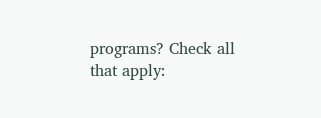programs? Check all that apply: